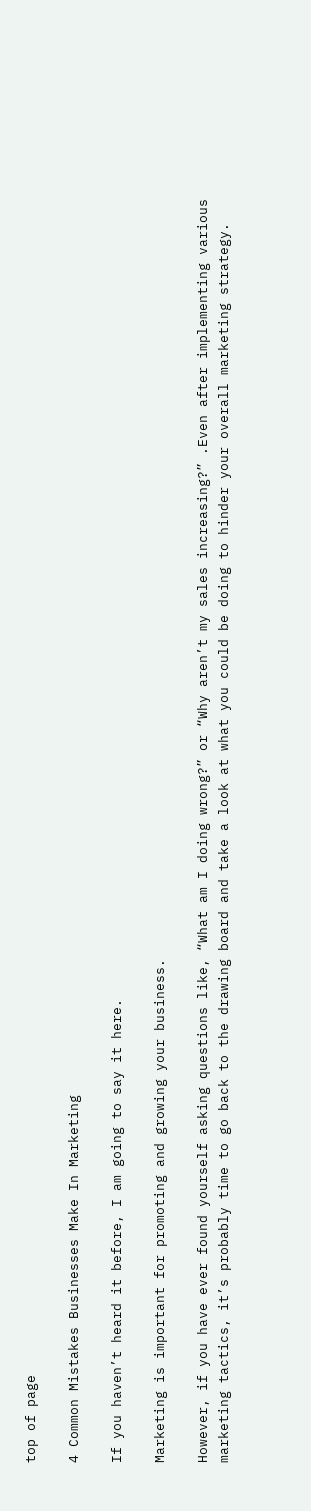top of page

4 Common Mistakes Businesses Make In Marketing

If you haven’t heard it before, I am going to say it here.

Marketing is important for promoting and growing your business.

However, if you have ever found yourself asking questions like, “What am I doing wrong?” or “Why aren’t my sales increasing?” .Even after implementing various marketing tactics, it’s probably time to go back to the drawing board and take a look at what you could be doing to hinder your overall marketing strategy.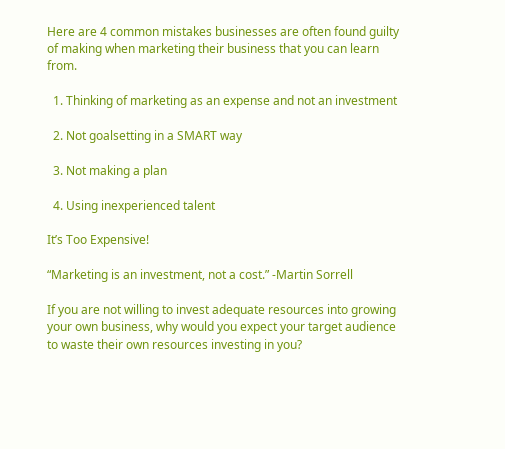Here are 4 common mistakes businesses are often found guilty of making when marketing their business that you can learn from.

  1. Thinking of marketing as an expense and not an investment

  2. Not goalsetting in a SMART way

  3. Not making a plan

  4. Using inexperienced talent

It’s Too Expensive!

“Marketing is an investment, not a cost.” -Martin Sorrell

If you are not willing to invest adequate resources into growing your own business, why would you expect your target audience to waste their own resources investing in you?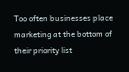Too often businesses place marketing at the bottom of their priority list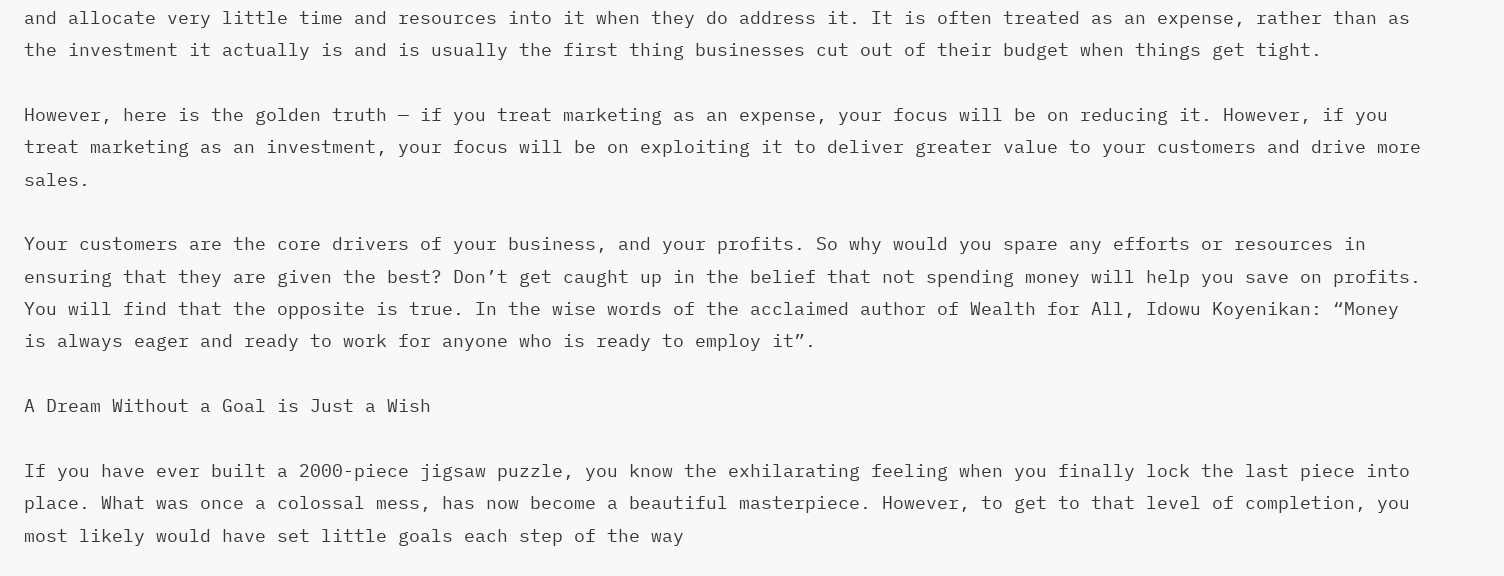and allocate very little time and resources into it when they do address it. It is often treated as an expense, rather than as the investment it actually is and is usually the first thing businesses cut out of their budget when things get tight.

However, here is the golden truth — if you treat marketing as an expense, your focus will be on reducing it. However, if you treat marketing as an investment, your focus will be on exploiting it to deliver greater value to your customers and drive more sales.

Your customers are the core drivers of your business, and your profits. So why would you spare any efforts or resources in ensuring that they are given the best? Don’t get caught up in the belief that not spending money will help you save on profits. You will find that the opposite is true. In the wise words of the acclaimed author of Wealth for All, Idowu Koyenikan: “Money is always eager and ready to work for anyone who is ready to employ it”.

A Dream Without a Goal is Just a Wish

If you have ever built a 2000-piece jigsaw puzzle, you know the exhilarating feeling when you finally lock the last piece into place. What was once a colossal mess, has now become a beautiful masterpiece. However, to get to that level of completion, you most likely would have set little goals each step of the way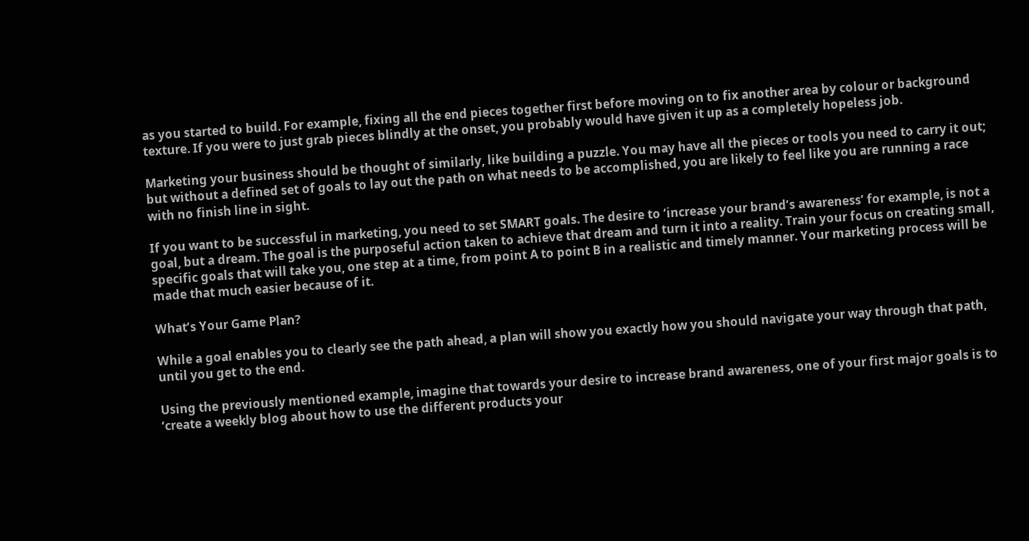as you started to build. For example, fixing all the end pieces together first before moving on to fix another area by colour or background texture. If you were to just grab pieces blindly at the onset, you probably would have given it up as a completely hopeless job.

Marketing your business should be thought of similarly, like building a puzzle. You may have all the pieces or tools you need to carry it out; but without a defined set of goals to lay out the path on what needs to be accomplished, you are likely to feel like you are running a race with no finish line in sight.

If you want to be successful in marketing, you need to set SMART goals. The desire to ‘increase your brand’s awareness’ for example, is not a goal, but a dream. The goal is the purposeful action taken to achieve that dream and turn it into a reality. Train your focus on creating small, specific goals that will take you, one step at a time, from point A to point B in a realistic and timely manner. Your marketing process will be made that much easier because of it.

What’s Your Game Plan?

While a goal enables you to clearly see the path ahead, a plan will show you exactly how you should navigate your way through that path, until you get to the end.

Using the previously mentioned example, imagine that towards your desire to increase brand awareness, one of your first major goals is to ‘create a weekly blog about how to use the different products your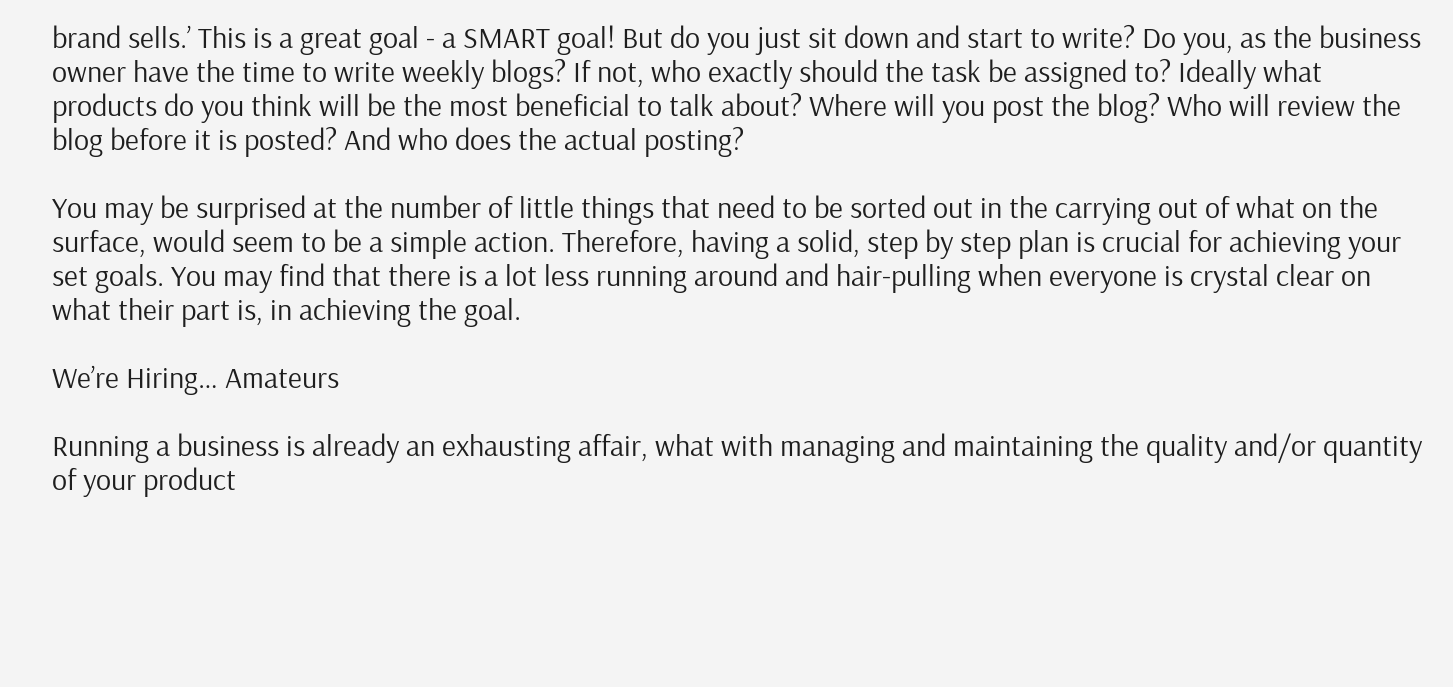brand sells.’ This is a great goal - a SMART goal! But do you just sit down and start to write? Do you, as the business owner have the time to write weekly blogs? If not, who exactly should the task be assigned to? Ideally what products do you think will be the most beneficial to talk about? Where will you post the blog? Who will review the blog before it is posted? And who does the actual posting?

You may be surprised at the number of little things that need to be sorted out in the carrying out of what on the surface, would seem to be a simple action. Therefore, having a solid, step by step plan is crucial for achieving your set goals. You may find that there is a lot less running around and hair-pulling when everyone is crystal clear on what their part is, in achieving the goal.

We’re Hiring… Amateurs

Running a business is already an exhausting affair, what with managing and maintaining the quality and/or quantity of your product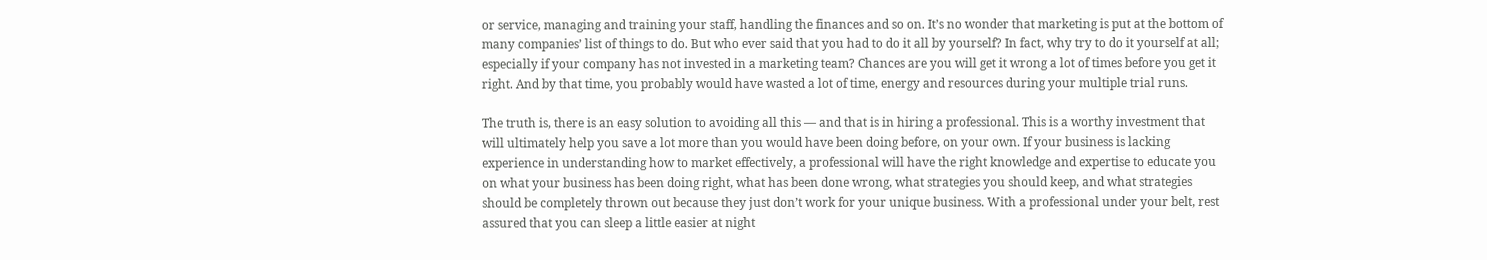or service, managing and training your staff, handling the finances and so on. It’s no wonder that marketing is put at the bottom of many companies’ list of things to do. But who ever said that you had to do it all by yourself? In fact, why try to do it yourself at all; especially if your company has not invested in a marketing team? Chances are you will get it wrong a lot of times before you get it right. And by that time, you probably would have wasted a lot of time, energy and resources during your multiple trial runs.

The truth is, there is an easy solution to avoiding all this — and that is in hiring a professional. This is a worthy investment that will ultimately help you save a lot more than you would have been doing before, on your own. If your business is lacking experience in understanding how to market effectively, a professional will have the right knowledge and expertise to educate you on what your business has been doing right, what has been done wrong, what strategies you should keep, and what strategies should be completely thrown out because they just don’t work for your unique business. With a professional under your belt, rest assured that you can sleep a little easier at night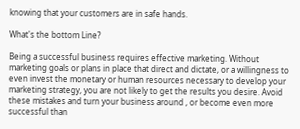knowing that your customers are in safe hands.

What's the bottom Line?

Being a successful business requires effective marketing. Without marketing goals or plans in place that direct and dictate, or a willingness to even invest the monetary or human resources necessary to develop your marketing strategy, you are not likely to get the results you desire. Avoid these mistakes and turn your business around , or become even more successful than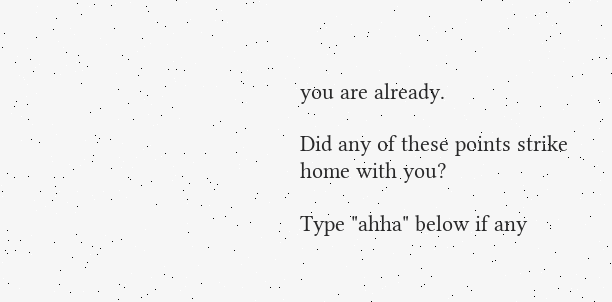you are already.

Did any of these points strike home with you?

Type "ahha" below if any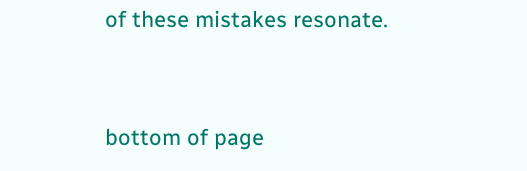of these mistakes resonate.


bottom of page